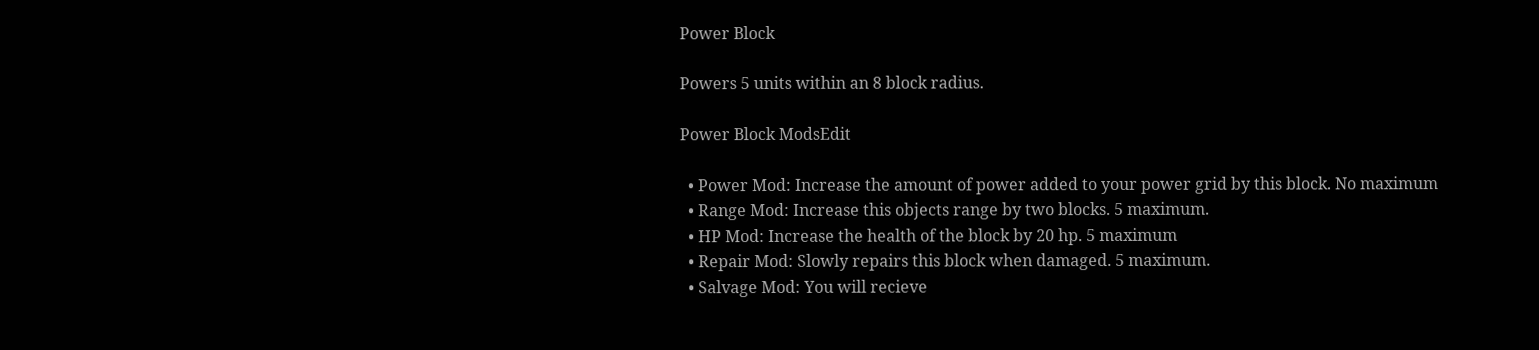Power Block

Powers 5 units within an 8 block radius.

Power Block ModsEdit

  • Power Mod: Increase the amount of power added to your power grid by this block. No maximum
  • Range Mod: Increase this objects range by two blocks. 5 maximum.
  • HP Mod: Increase the health of the block by 20 hp. 5 maximum
  • Repair Mod: Slowly repairs this block when damaged. 5 maximum.
  • Salvage Mod: You will recieve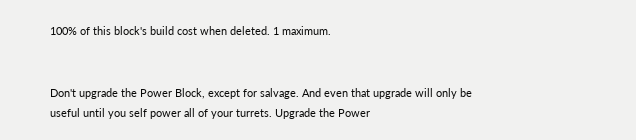100% of this block's build cost when deleted. 1 maximum.


Don't upgrade the Power Block, except for salvage. And even that upgrade will only be useful until you self power all of your turrets. Upgrade the Power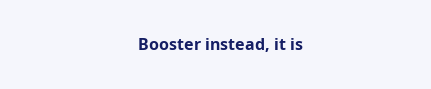Booster instead, it is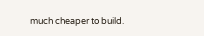much cheaper to build.